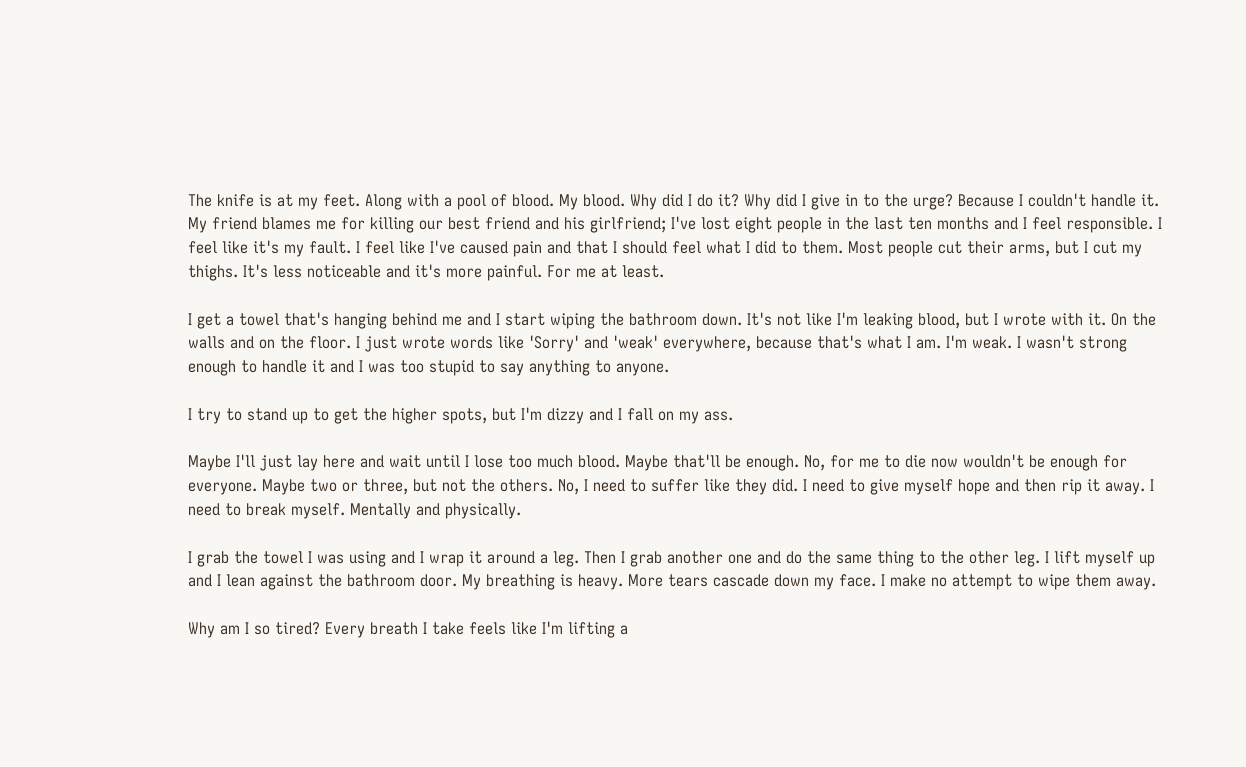The knife is at my feet. Along with a pool of blood. My blood. Why did I do it? Why did I give in to the urge? Because I couldn't handle it. My friend blames me for killing our best friend and his girlfriend; I've lost eight people in the last ten months and I feel responsible. I feel like it's my fault. I feel like I've caused pain and that I should feel what I did to them. Most people cut their arms, but I cut my thighs. It's less noticeable and it's more painful. For me at least.

I get a towel that's hanging behind me and I start wiping the bathroom down. It's not like I'm leaking blood, but I wrote with it. On the walls and on the floor. I just wrote words like 'Sorry' and 'weak' everywhere, because that's what I am. I'm weak. I wasn't strong enough to handle it and I was too stupid to say anything to anyone.

I try to stand up to get the higher spots, but I'm dizzy and I fall on my ass.

Maybe I'll just lay here and wait until I lose too much blood. Maybe that'll be enough. No, for me to die now wouldn't be enough for everyone. Maybe two or three, but not the others. No, I need to suffer like they did. I need to give myself hope and then rip it away. I need to break myself. Mentally and physically.

I grab the towel I was using and I wrap it around a leg. Then I grab another one and do the same thing to the other leg. I lift myself up and I lean against the bathroom door. My breathing is heavy. More tears cascade down my face. I make no attempt to wipe them away.

Why am I so tired? Every breath I take feels like I'm lifting a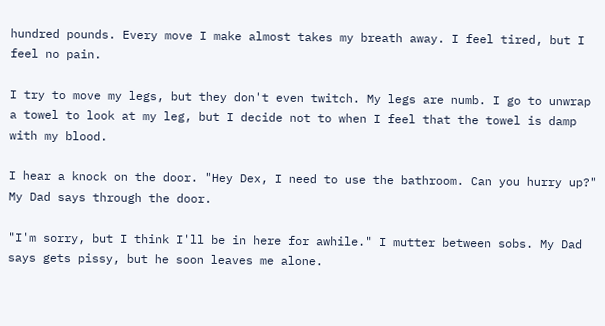hundred pounds. Every move I make almost takes my breath away. I feel tired, but I feel no pain.

I try to move my legs, but they don't even twitch. My legs are numb. I go to unwrap a towel to look at my leg, but I decide not to when I feel that the towel is damp with my blood.

I hear a knock on the door. "Hey Dex, I need to use the bathroom. Can you hurry up?" My Dad says through the door.

"I'm sorry, but I think I'll be in here for awhile." I mutter between sobs. My Dad says gets pissy, but he soon leaves me alone.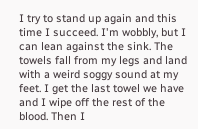I try to stand up again and this time I succeed. I'm wobbly, but I can lean against the sink. The towels fall from my legs and land with a weird soggy sound at my feet. I get the last towel we have and I wipe off the rest of the blood. Then I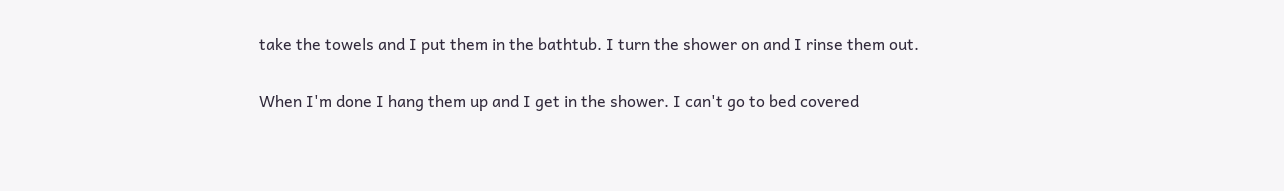take the towels and I put them in the bathtub. I turn the shower on and I rinse them out.

When I'm done I hang them up and I get in the shower. I can't go to bed covered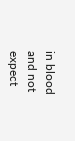in blood and not expect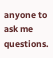anyone to ask me questions.